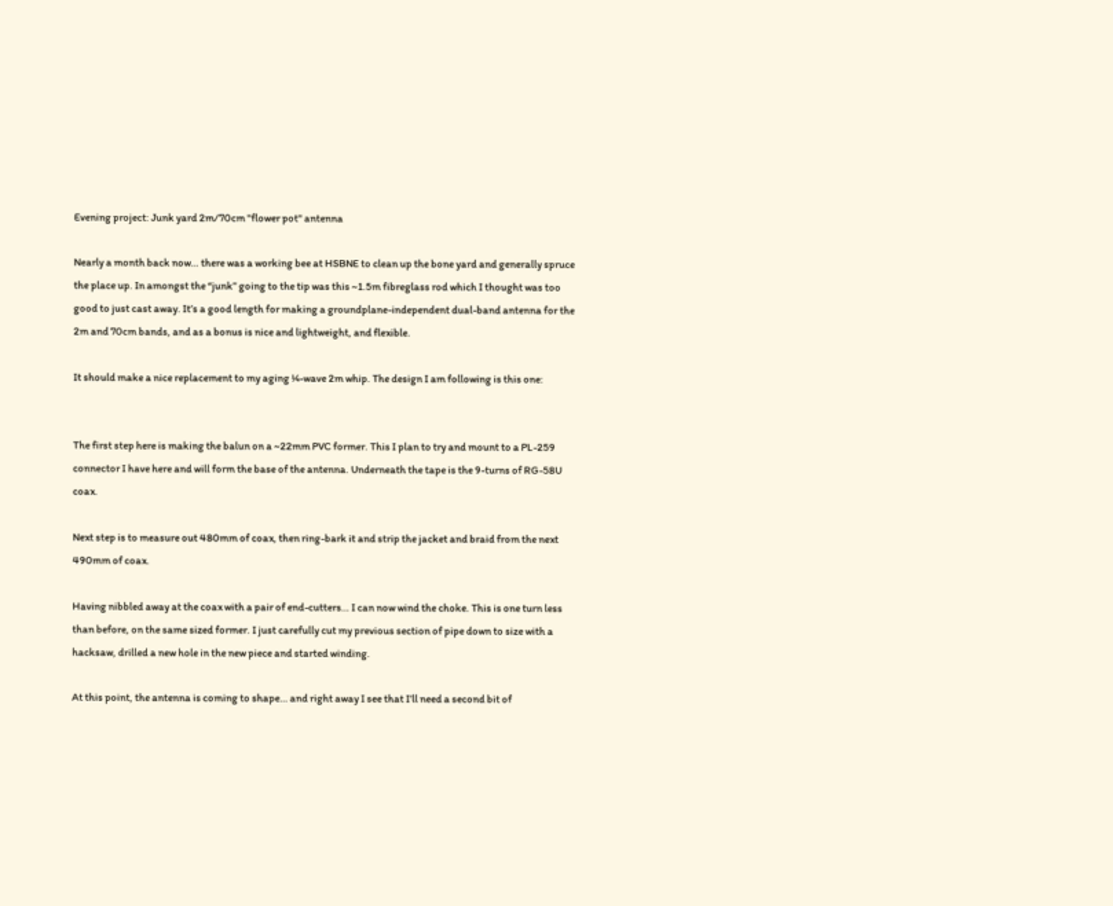Evening project: Junk yard 2m/70cm "flower pot" antenna

Nearly a month back now… there was a working bee at HSBNE to clean up the bone yard and generally spruce the place up. In amongst the “junk” going to the tip was this ~1.5m fibreglass rod which I thought was too good to just cast away. It’s a good length for making a groundplane-independent dual-band antenna for the 2m and 70cm bands, and as a bonus is nice and lightweight, and flexible.

It should make a nice replacement to my aging ¼-wave 2m whip. The design I am following is this one:


The first step here is making the balun on a ~22mm PVC former. This I plan to try and mount to a PL-259 connector I have here and will form the base of the antenna. Underneath the tape is the 9-turns of RG-58U coax.

Next step is to measure out 480mm of coax, then ring-bark it and strip the jacket and braid from the next 490mm of coax.

Having nibbled away at the coax with a pair of end-cutters… I can now wind the choke. This is one turn less than before, on the same sized former. I just carefully cut my previous section of pipe down to size with a hacksaw, drilled a new hole in the new piece and started winding.

At this point, the antenna is coming to shape… and right away I see that I’ll need a second bit of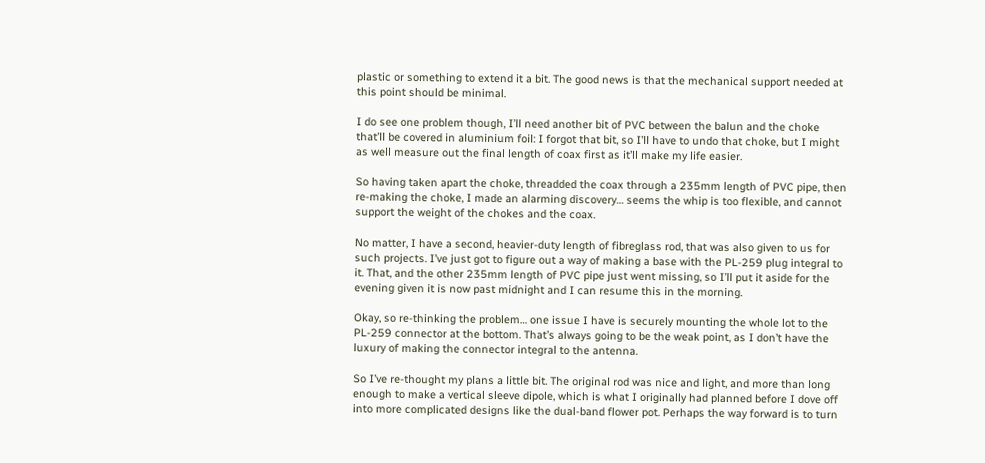plastic or something to extend it a bit. The good news is that the mechanical support needed at this point should be minimal.

I do see one problem though, I’ll need another bit of PVC between the balun and the choke that’ll be covered in aluminium foil: I forgot that bit, so I’ll have to undo that choke, but I might as well measure out the final length of coax first as it’ll make my life easier.

So having taken apart the choke, threadded the coax through a 235mm length of PVC pipe, then re-making the choke, I made an alarming discovery… seems the whip is too flexible, and cannot support the weight of the chokes and the coax.

No matter, I have a second, heavier-duty length of fibreglass rod, that was also given to us for such projects. I’ve just got to figure out a way of making a base with the PL-259 plug integral to it. That, and the other 235mm length of PVC pipe just went missing, so I’ll put it aside for the evening given it is now past midnight and I can resume this in the morning.

Okay, so re-thinking the problem… one issue I have is securely mounting the whole lot to the PL-259 connector at the bottom. That’s always going to be the weak point, as I don’t have the luxury of making the connector integral to the antenna.

So I’ve re-thought my plans a little bit. The original rod was nice and light, and more than long enough to make a vertical sleeve dipole, which is what I originally had planned before I dove off into more complicated designs like the dual-band flower pot. Perhaps the way forward is to turn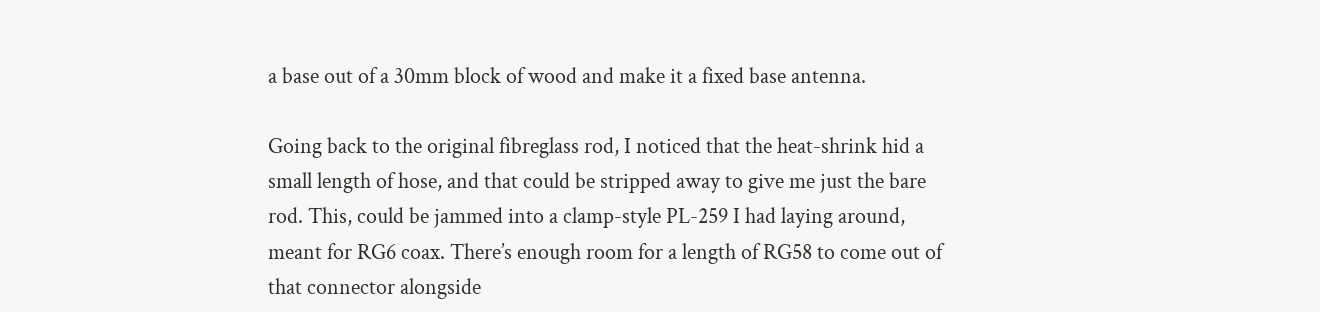a base out of a 30mm block of wood and make it a fixed base antenna.

Going back to the original fibreglass rod, I noticed that the heat-shrink hid a small length of hose, and that could be stripped away to give me just the bare rod. This, could be jammed into a clamp-style PL-259 I had laying around, meant for RG6 coax. There’s enough room for a length of RG58 to come out of that connector alongside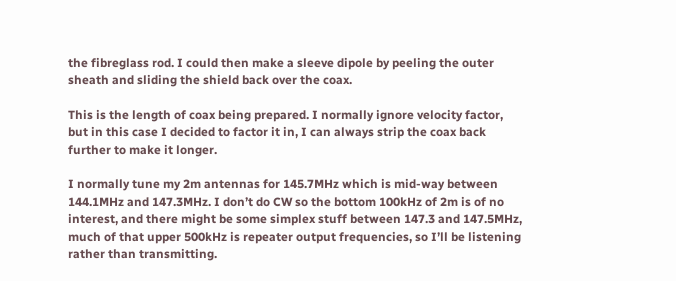the fibreglass rod. I could then make a sleeve dipole by peeling the outer sheath and sliding the shield back over the coax.

This is the length of coax being prepared. I normally ignore velocity factor, but in this case I decided to factor it in, I can always strip the coax back further to make it longer.

I normally tune my 2m antennas for 145.7MHz which is mid-way between 144.1MHz and 147.3MHz. I don’t do CW so the bottom 100kHz of 2m is of no interest, and there might be some simplex stuff between 147.3 and 147.5MHz, much of that upper 500kHz is repeater output frequencies, so I’ll be listening rather than transmitting.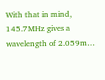With that in mind, 145.7MHz gives a wavelength of 2.059m…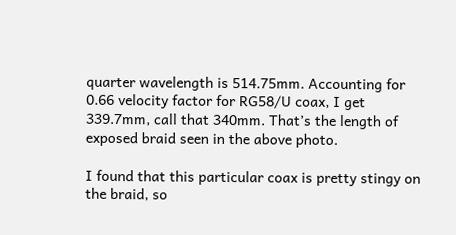quarter wavelength is 514.75mm. Accounting for 0.66 velocity factor for RG58/U coax, I get 339.7mm, call that 340mm. That’s the length of exposed braid seen in the above photo.

I found that this particular coax is pretty stingy on the braid, so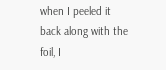when I peeled it back along with the foil, I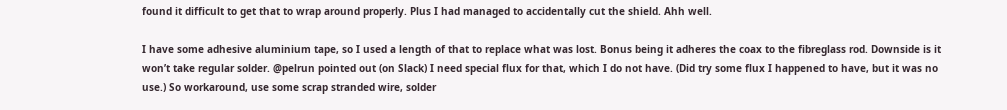found it difficult to get that to wrap around properly. Plus I had managed to accidentally cut the shield. Ahh well.

I have some adhesive aluminium tape, so I used a length of that to replace what was lost. Bonus being it adheres the coax to the fibreglass rod. Downside is it won’t take regular solder. @pelrun pointed out (on Slack) I need special flux for that, which I do not have. (Did try some flux I happened to have, but it was no use.) So workaround, use some scrap stranded wire, solder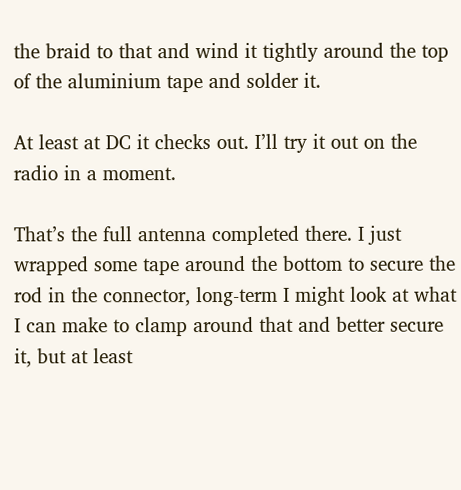the braid to that and wind it tightly around the top of the aluminium tape and solder it.

At least at DC it checks out. I’ll try it out on the radio in a moment.

That’s the full antenna completed there. I just wrapped some tape around the bottom to secure the rod in the connector, long-term I might look at what I can make to clamp around that and better secure it, but at least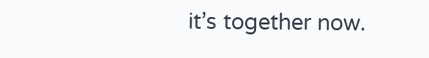it’s together now.